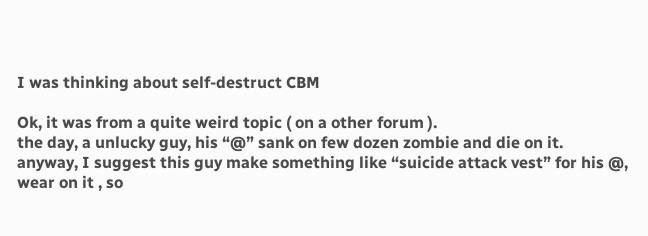I was thinking about self-destruct CBM

Ok, it was from a quite weird topic ( on a other forum ).
the day, a unlucky guy, his “@” sank on few dozen zombie and die on it.
anyway, I suggest this guy make something like “suicide attack vest” for his @, wear on it , so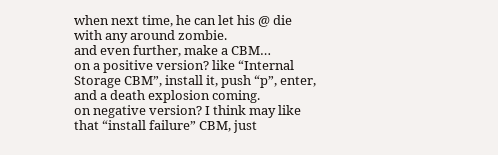when next time, he can let his @ die with any around zombie.
and even further, make a CBM…
on a positive version? like “Internal Storage CBM”, install it, push “p”, enter, and a death explosion coming.
on negative version? I think may like that “install failure” CBM, just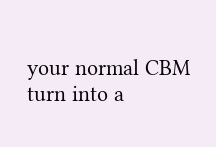your normal CBM turn into a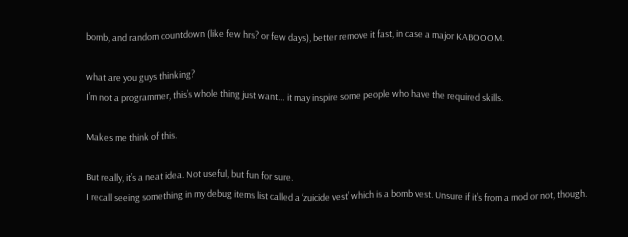bomb, and random countdown (like few hrs? or few days), better remove it fast, in case a major KABOOOM.

what are you guys thinking?
I’m not a programmer, this’s whole thing just want… it may inspire some people who have the required skills.

Makes me think of this.

But really, it’s a neat idea. Not useful, but fun for sure.
I recall seeing something in my debug items list called a ‘zuicide vest’ which is a bomb vest. Unsure if it’s from a mod or not, though.